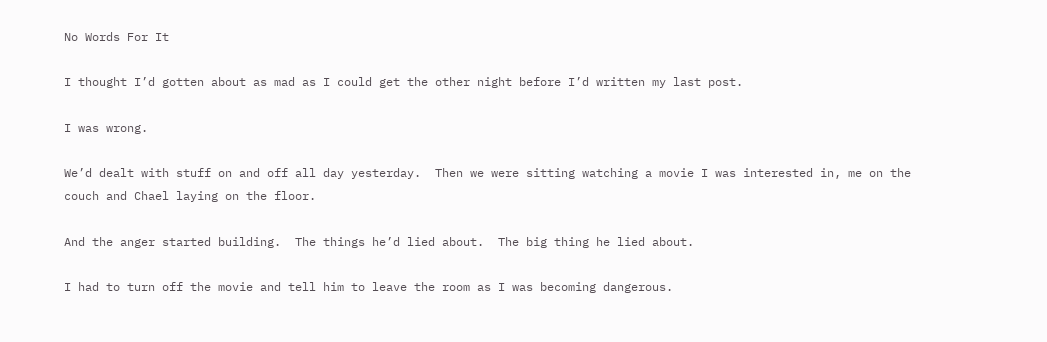No Words For It

I thought I’d gotten about as mad as I could get the other night before I’d written my last post.

I was wrong.

We’d dealt with stuff on and off all day yesterday.  Then we were sitting watching a movie I was interested in, me on the couch and Chael laying on the floor.

And the anger started building.  The things he’d lied about.  The big thing he lied about.

I had to turn off the movie and tell him to leave the room as I was becoming dangerous.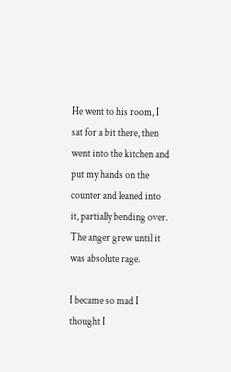He went to his room, I sat for a bit there, then went into the kitchen and put my hands on the counter and leaned into it, partially bending over.  The anger grew until it was absolute rage.

I became so mad I thought I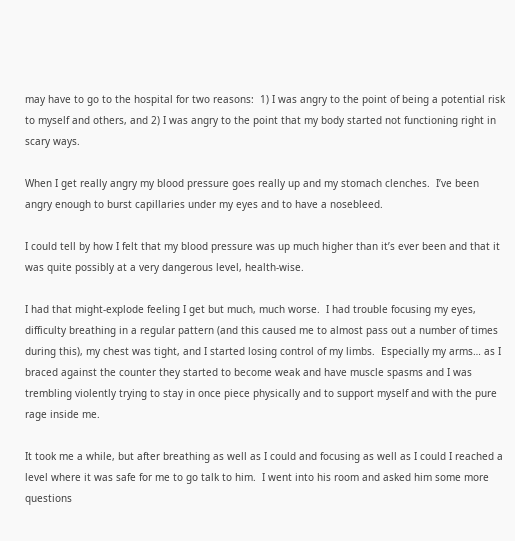may have to go to the hospital for two reasons:  1) I was angry to the point of being a potential risk to myself and others, and 2) I was angry to the point that my body started not functioning right in scary ways.

When I get really angry my blood pressure goes really up and my stomach clenches.  I’ve been angry enough to burst capillaries under my eyes and to have a nosebleed.

I could tell by how I felt that my blood pressure was up much higher than it’s ever been and that it was quite possibly at a very dangerous level, health-wise.

I had that might-explode feeling I get but much, much worse.  I had trouble focusing my eyes, difficulty breathing in a regular pattern (and this caused me to almost pass out a number of times during this), my chest was tight, and I started losing control of my limbs.  Especially my arms… as I braced against the counter they started to become weak and have muscle spasms and I was trembling violently trying to stay in once piece physically and to support myself and with the pure rage inside me.

It took me a while, but after breathing as well as I could and focusing as well as I could I reached a level where it was safe for me to go talk to him.  I went into his room and asked him some more questions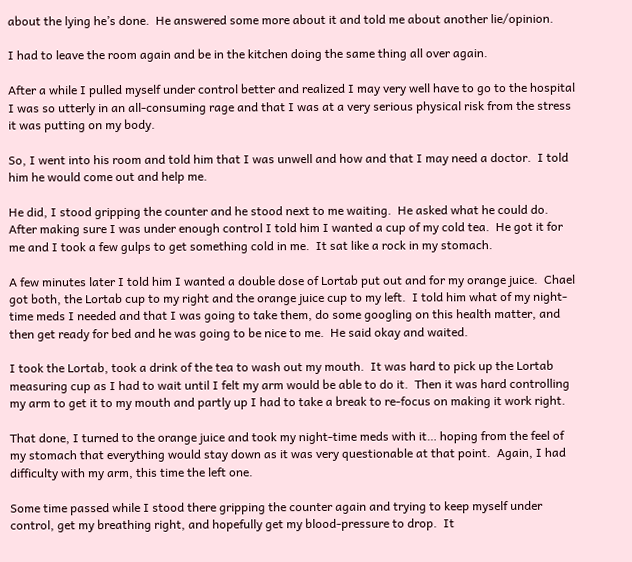about the lying he’s done.  He answered some more about it and told me about another lie/opinion.

I had to leave the room again and be in the kitchen doing the same thing all over again.

After a while I pulled myself under control better and realized I may very well have to go to the hospital I was so utterly in an all-consuming rage and that I was at a very serious physical risk from the stress it was putting on my body.

So, I went into his room and told him that I was unwell and how and that I may need a doctor.  I told him he would come out and help me.

He did, I stood gripping the counter and he stood next to me waiting.  He asked what he could do.  After making sure I was under enough control I told him I wanted a cup of my cold tea.  He got it for me and I took a few gulps to get something cold in me.  It sat like a rock in my stomach.

A few minutes later I told him I wanted a double dose of Lortab put out and for my orange juice.  Chael got both, the Lortab cup to my right and the orange juice cup to my left.  I told him what of my night-time meds I needed and that I was going to take them, do some googling on this health matter, and then get ready for bed and he was going to be nice to me.  He said okay and waited.

I took the Lortab, took a drink of the tea to wash out my mouth.  It was hard to pick up the Lortab measuring cup as I had to wait until I felt my arm would be able to do it.  Then it was hard controlling my arm to get it to my mouth and partly up I had to take a break to re-focus on making it work right.

That done, I turned to the orange juice and took my night-time meds with it… hoping from the feel of my stomach that everything would stay down as it was very questionable at that point.  Again, I had difficulty with my arm, this time the left one.

Some time passed while I stood there gripping the counter again and trying to keep myself under control, get my breathing right, and hopefully get my blood-pressure to drop.  It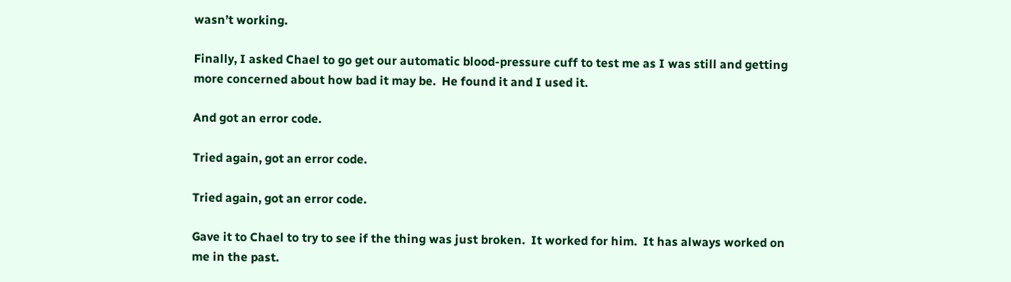wasn’t working.

Finally, I asked Chael to go get our automatic blood-pressure cuff to test me as I was still and getting more concerned about how bad it may be.  He found it and I used it.

And got an error code.

Tried again, got an error code.

Tried again, got an error code.

Gave it to Chael to try to see if the thing was just broken.  It worked for him.  It has always worked on me in the past.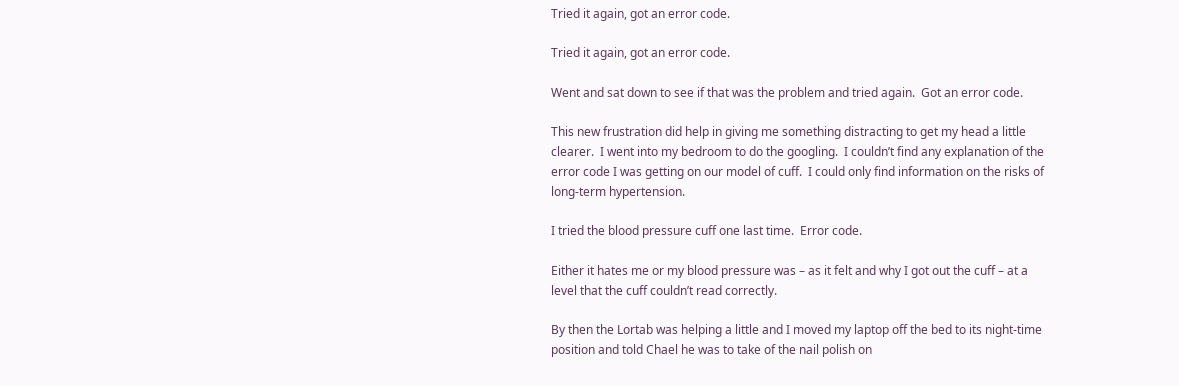Tried it again, got an error code.

Tried it again, got an error code.

Went and sat down to see if that was the problem and tried again.  Got an error code.

This new frustration did help in giving me something distracting to get my head a little clearer.  I went into my bedroom to do the googling.  I couldn’t find any explanation of the error code I was getting on our model of cuff.  I could only find information on the risks of long-term hypertension.

I tried the blood pressure cuff one last time.  Error code.

Either it hates me or my blood pressure was – as it felt and why I got out the cuff – at a level that the cuff couldn’t read correctly.

By then the Lortab was helping a little and I moved my laptop off the bed to its night-time position and told Chael he was to take of the nail polish on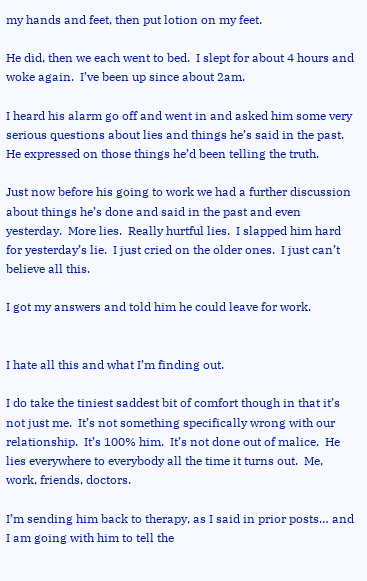my hands and feet, then put lotion on my feet.

He did, then we each went to bed.  I slept for about 4 hours and woke again.  I’ve been up since about 2am.

I heard his alarm go off and went in and asked him some very serious questions about lies and things he’s said in the past.  He expressed on those things he’d been telling the truth.

Just now before his going to work we had a further discussion about things he’s done and said in the past and even yesterday.  More lies.  Really hurtful lies.  I slapped him hard for yesterday’s lie.  I just cried on the older ones.  I just can’t believe all this.

I got my answers and told him he could leave for work.


I hate all this and what I’m finding out.

I do take the tiniest saddest bit of comfort though in that it’s not just me.  It’s not something specifically wrong with our relationship.  It’s 100% him.  It’s not done out of malice.  He lies everywhere to everybody all the time it turns out.  Me, work, friends, doctors.

I’m sending him back to therapy, as I said in prior posts… and I am going with him to tell the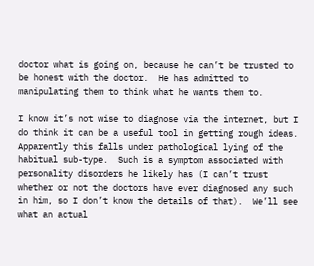doctor what is going on, because he can’t be trusted to be honest with the doctor.  He has admitted to manipulating them to think what he wants them to.

I know it’s not wise to diagnose via the internet, but I do think it can be a useful tool in getting rough ideas.  Apparently this falls under pathological lying of the habitual sub-type.  Such is a symptom associated with personality disorders he likely has (I can’t trust whether or not the doctors have ever diagnosed any such in him, so I don’t know the details of that).  We’ll see what an actual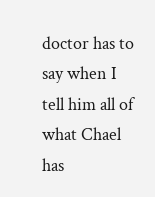doctor has to say when I tell him all of what Chael has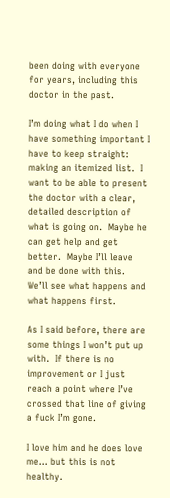been doing with everyone for years, including this doctor in the past.

I’m doing what I do when I have something important I have to keep straight:  making an itemized list.  I want to be able to present the doctor with a clear, detailed description of what is going on.  Maybe he can get help and get better.  Maybe I’ll leave and be done with this.  We’ll see what happens and what happens first.

As I said before, there are some things I won’t put up with.  If there is no improvement or I just reach a point where I’ve crossed that line of giving a fuck I’m gone.

I love him and he does love me… but this is not healthy.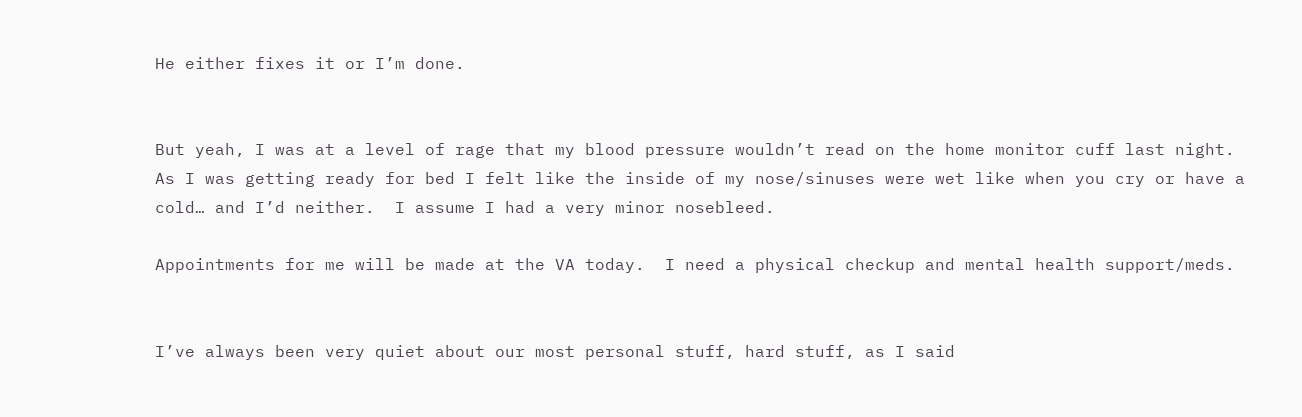He either fixes it or I’m done.


But yeah, I was at a level of rage that my blood pressure wouldn’t read on the home monitor cuff last night.  As I was getting ready for bed I felt like the inside of my nose/sinuses were wet like when you cry or have a cold… and I’d neither.  I assume I had a very minor nosebleed.

Appointments for me will be made at the VA today.  I need a physical checkup and mental health support/meds.


I’ve always been very quiet about our most personal stuff, hard stuff, as I said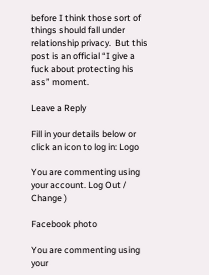before I think those sort of things should fall under relationship privacy.  But this post is an official “I give a fuck about protecting his ass” moment.

Leave a Reply

Fill in your details below or click an icon to log in: Logo

You are commenting using your account. Log Out /  Change )

Facebook photo

You are commenting using your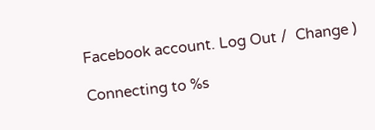Facebook account. Log Out /  Change )

Connecting to %s